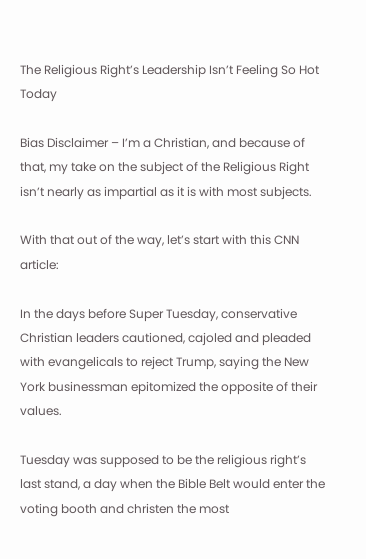The Religious Right’s Leadership Isn’t Feeling So Hot Today

Bias Disclaimer – I’m a Christian, and because of that, my take on the subject of the Religious Right isn’t nearly as impartial as it is with most subjects.

With that out of the way, let’s start with this CNN article:

In the days before Super Tuesday, conservative Christian leaders cautioned, cajoled and pleaded with evangelicals to reject Trump, saying the New York businessman epitomized the opposite of their values.

Tuesday was supposed to be the religious right’s last stand, a day when the Bible Belt would enter the voting booth and christen the most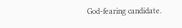God-fearing candidate.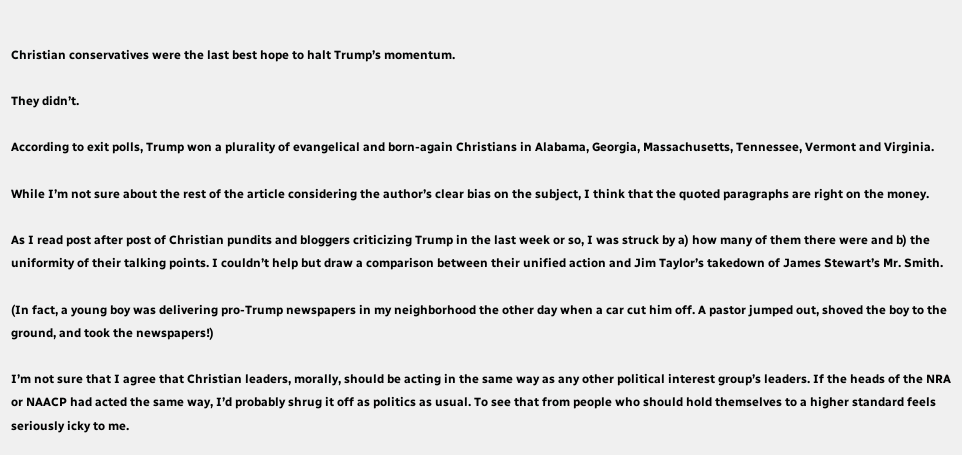Christian conservatives were the last best hope to halt Trump’s momentum.

They didn’t.

According to exit polls, Trump won a plurality of evangelical and born-again Christians in Alabama, Georgia, Massachusetts, Tennessee, Vermont and Virginia.

While I’m not sure about the rest of the article considering the author’s clear bias on the subject, I think that the quoted paragraphs are right on the money.

As I read post after post of Christian pundits and bloggers criticizing Trump in the last week or so, I was struck by a) how many of them there were and b) the uniformity of their talking points. I couldn’t help but draw a comparison between their unified action and Jim Taylor’s takedown of James Stewart’s Mr. Smith.

(In fact, a young boy was delivering pro-Trump newspapers in my neighborhood the other day when a car cut him off. A pastor jumped out, shoved the boy to the ground, and took the newspapers!)

I’m not sure that I agree that Christian leaders, morally, should be acting in the same way as any other political interest group’s leaders. If the heads of the NRA or NAACP had acted the same way, I’d probably shrug it off as politics as usual. To see that from people who should hold themselves to a higher standard feels seriously icky to me.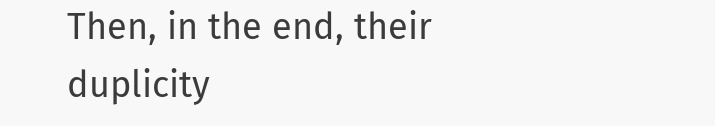Then, in the end, their duplicity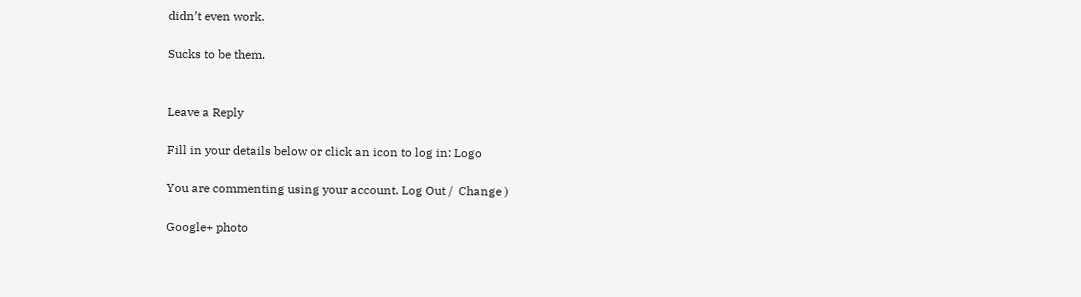didn’t even work.

Sucks to be them.


Leave a Reply

Fill in your details below or click an icon to log in: Logo

You are commenting using your account. Log Out /  Change )

Google+ photo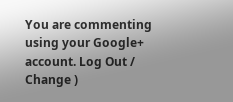You are commenting using your Google+ account. Log Out /  Change )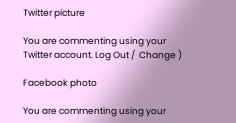Twitter picture

You are commenting using your Twitter account. Log Out /  Change )

Facebook photo

You are commenting using your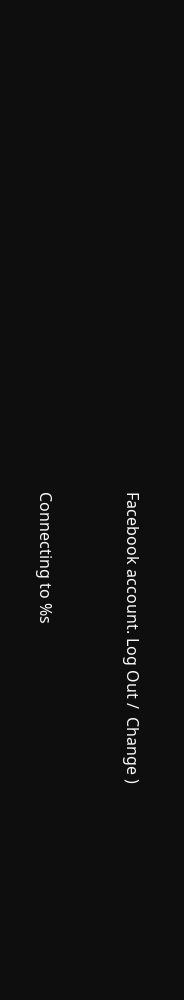Facebook account. Log Out /  Change )


Connecting to %s